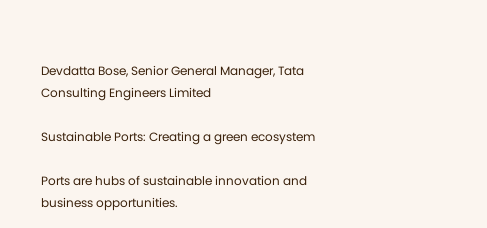Devdatta Bose, Senior General Manager, Tata Consulting Engineers Limited

Sustainable Ports: Creating a green ecosystem

Ports are hubs of sustainable innovation and business opportunities.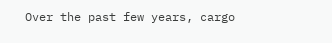Over the past few years, cargo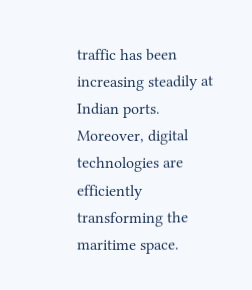traffic has been increasing steadily at Indian ports. Moreover, digital technologies are efficiently transforming the maritime space.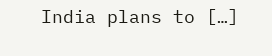India plans to […]